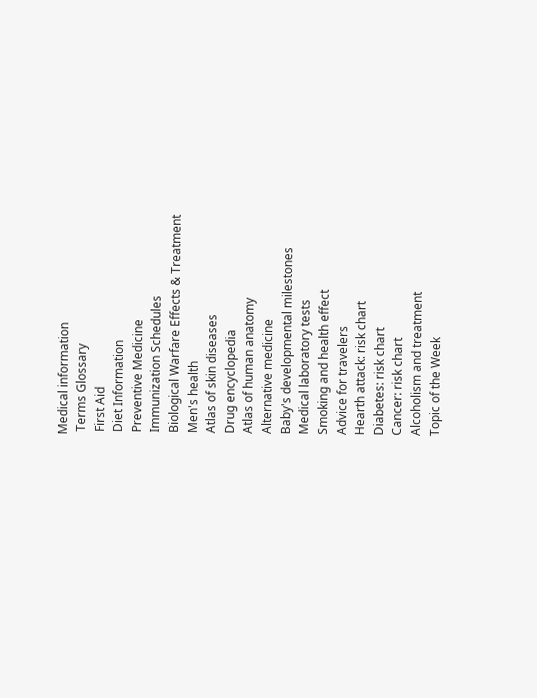Medical information
 Terms Glossary
 First Aid
 Diet Information
 Preventive Medicine
 Immunization Schedules
 Biological Warfare Effects & Treatment
 Men's health
 Atlas of skin diseases
 Drug encyclopedia
 Atlas of human anatomy
 Alternative medicine
 Baby's developmental milestones
 Medical laboratory tests
 Smoking and health effect
 Advice for travelers
 Hearth attack: risk chart
 Diabetes: risk chart
 Cancer: risk chart
 Alcoholism and treatment
 Topic of the Week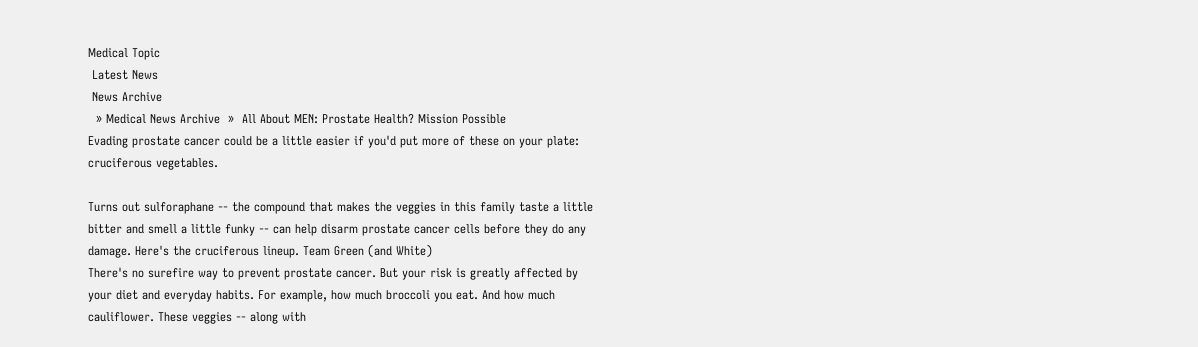Medical Topic
 Latest News
 News Archive
  » Medical News Archive  »  All About MEN: Prostate Health? Mission Possible
Evading prostate cancer could be a little easier if you'd put more of these on your plate: cruciferous vegetables.

Turns out sulforaphane -- the compound that makes the veggies in this family taste a little bitter and smell a little funky -- can help disarm prostate cancer cells before they do any damage. Here's the cruciferous lineup. Team Green (and White)
There's no surefire way to prevent prostate cancer. But your risk is greatly affected by your diet and everyday habits. For example, how much broccoli you eat. And how much cauliflower. These veggies -- along with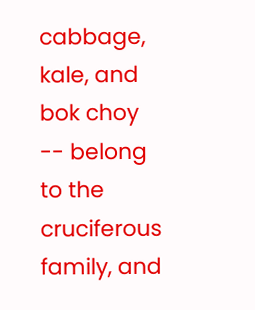cabbage, kale, and bok choy -- belong to the cruciferous family, and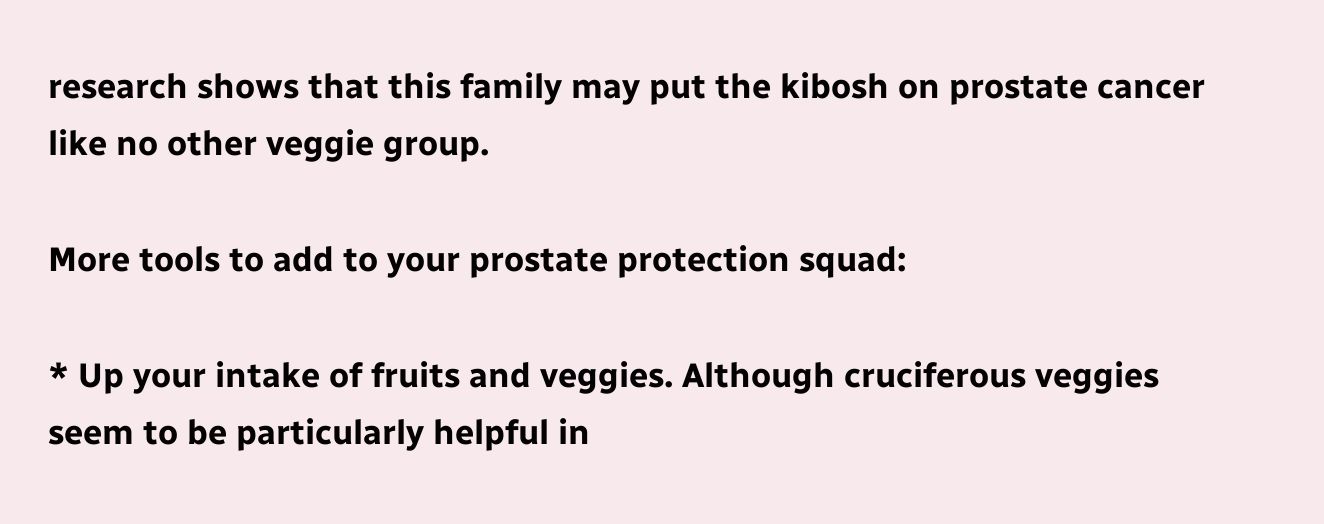research shows that this family may put the kibosh on prostate cancer like no other veggie group.

More tools to add to your prostate protection squad:

* Up your intake of fruits and veggies. Although cruciferous veggies seem to be particularly helpful in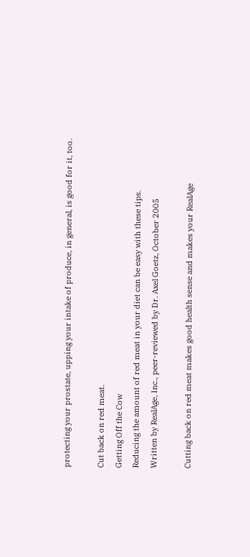protecting your prostate, upping your intake of produce, in general, is good for it, too.

Cut back on red meat.
Getting Off the Cow
Reducing the amount of red meat in your diet can be easy with these tips.
Written by RealAge, Inc., peer-reviewed by Dr. Axel Goetz, October 2005

Cutting back on red meat makes good health sense and makes your RealAge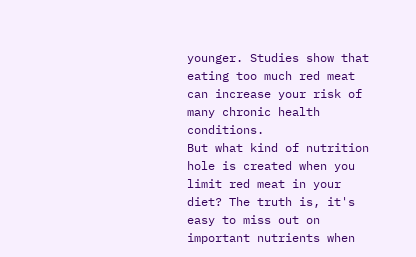younger. Studies show that eating too much red meat can increase your risk of many chronic health conditions.
But what kind of nutrition hole is created when you limit red meat in your diet? The truth is, it's easy to miss out on important nutrients when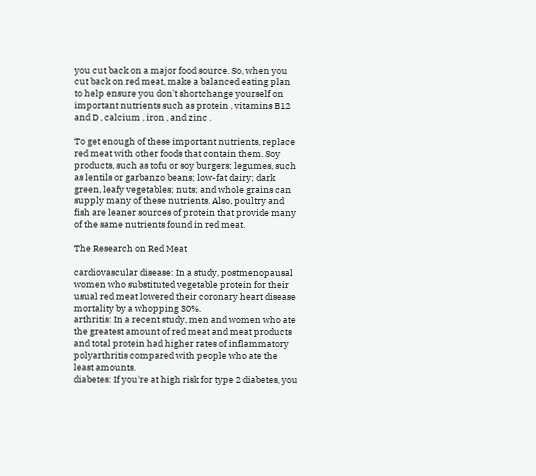you cut back on a major food source. So, when you cut back on red meat, make a balanced eating plan to help ensure you don't shortchange yourself on important nutrients such as protein , vitamins B12 and D , calcium , iron , and zinc .

To get enough of these important nutrients, replace red meat with other foods that contain them. Soy products, such as tofu or soy burgers; legumes, such as lentils or garbanzo beans; low-fat dairy; dark green, leafy vegetables; nuts; and whole grains can supply many of these nutrients. Also, poultry and fish are leaner sources of protein that provide many of the same nutrients found in red meat.

The Research on Red Meat

cardiovascular disease: In a study, postmenopausal women who substituted vegetable protein for their usual red meat lowered their coronary heart disease mortality by a whopping 30%.
arthritis: In a recent study, men and women who ate the greatest amount of red meat and meat products and total protein had higher rates of inflammatory polyarthritis compared with people who ate the least amounts.
diabetes: If you're at high risk for type 2 diabetes, you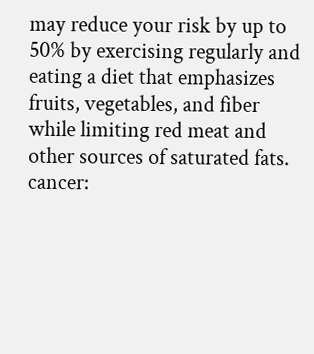may reduce your risk by up to 50% by exercising regularly and eating a diet that emphasizes fruits, vegetables, and fiber while limiting red meat and other sources of saturated fats.
cancer: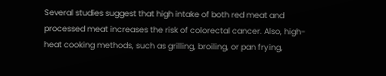Several studies suggest that high intake of both red meat and processed meat increases the risk of colorectal cancer. Also, high-heat cooking methods, such as grilling, broiling, or pan frying,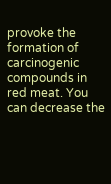provoke the formation of carcinogenic compounds in red meat. You can decrease the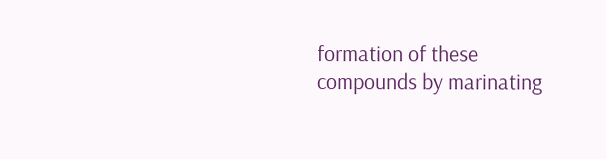formation of these compounds by marinating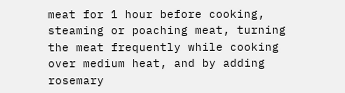meat for 1 hour before cooking, steaming or poaching meat, turning the meat frequently while cooking over medium heat, and by adding rosemary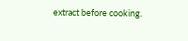extract before cooking.